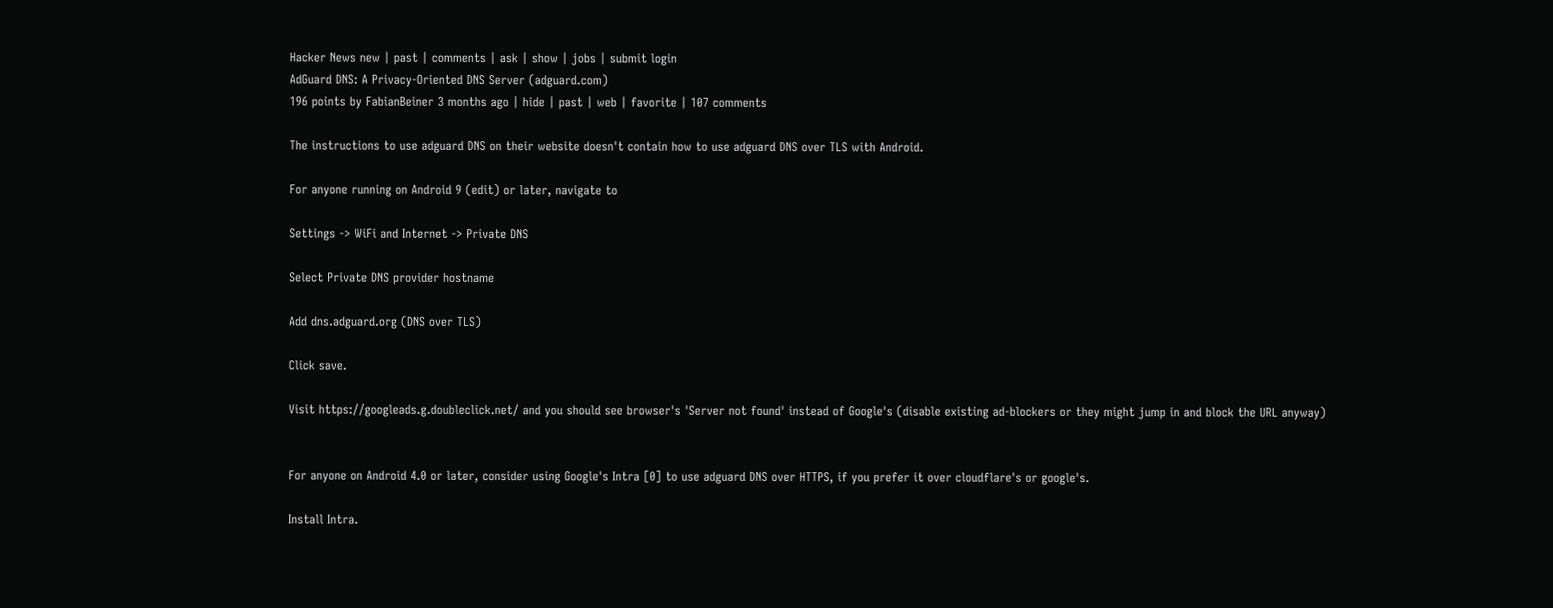Hacker News new | past | comments | ask | show | jobs | submit login
AdGuard DNS: A Privacy-Oriented DNS Server (adguard.com)
196 points by FabianBeiner 3 months ago | hide | past | web | favorite | 107 comments

The instructions to use adguard DNS on their website doesn't contain how to use adguard DNS over TLS with Android.

For anyone running on Android 9 (edit) or later, navigate to

Settings -> WiFi and Internet -> Private DNS

Select Private DNS provider hostname

Add dns.adguard.org (DNS over TLS)

Click save.

Visit https://googleads.g.doubleclick.net/ and you should see browser's 'Server not found' instead of Google's (disable existing ad-blockers or they might jump in and block the URL anyway)


For anyone on Android 4.0 or later, consider using Google's Intra [0] to use adguard DNS over HTTPS, if you prefer it over cloudflare's or google's.

Install Intra.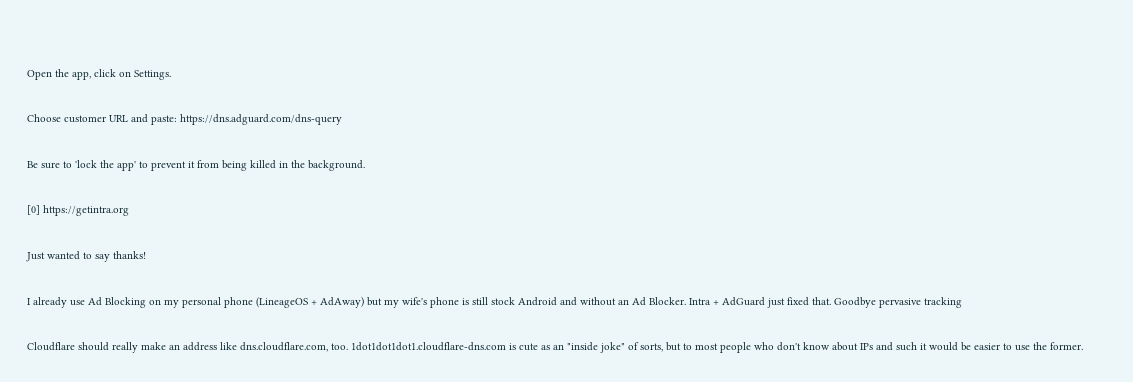Open the app, click on Settings.

Choose customer URL and paste: https://dns.adguard.com/dns-query

Be sure to 'lock the app' to prevent it from being killed in the background.

[0] https://getintra.org

Just wanted to say thanks!

I already use Ad Blocking on my personal phone (LineageOS + AdAway) but my wife's phone is still stock Android and without an Ad Blocker. Intra + AdGuard just fixed that. Goodbye pervasive tracking

Cloudflare should really make an address like dns.cloudflare.com, too. 1dot1dot1dot1.cloudflare-dns.com is cute as an "inside joke" of sorts, but to most people who don't know about IPs and such it would be easier to use the former.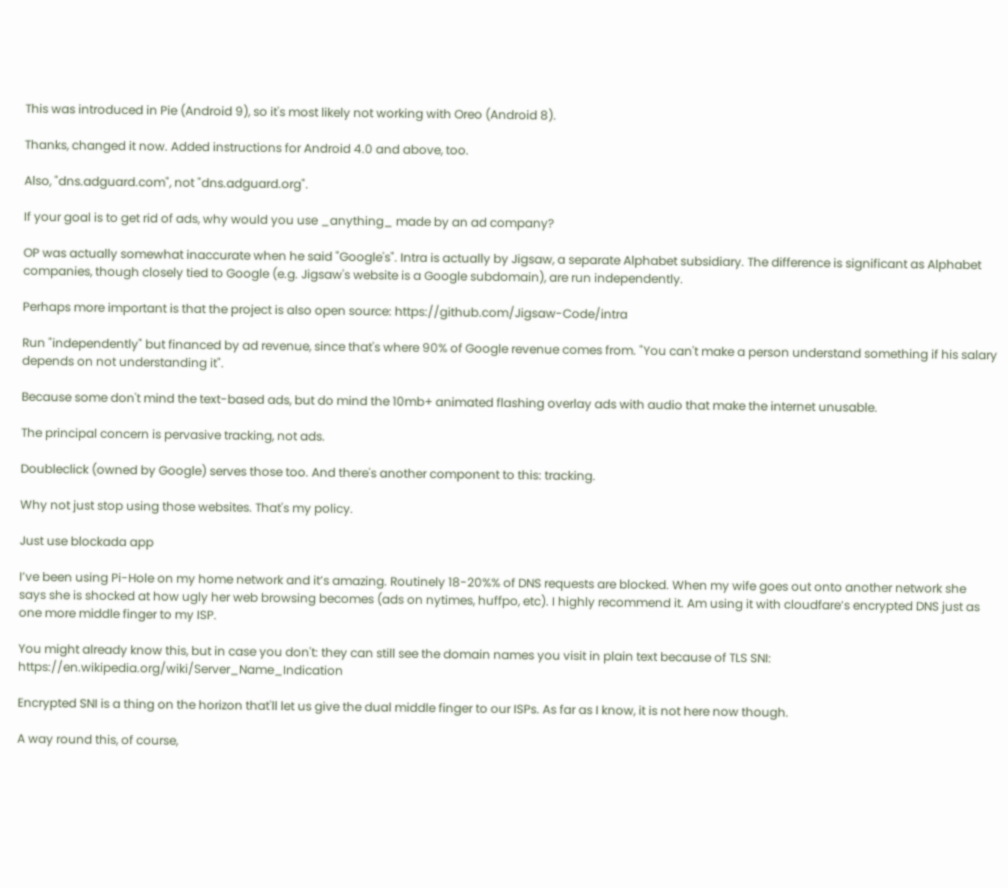This was introduced in Pie (Android 9), so it's most likely not working with Oreo (Android 8).

Thanks, changed it now. Added instructions for Android 4.0 and above, too.

Also, "dns.adguard.com", not "dns.adguard.org".

If your goal is to get rid of ads, why would you use _anything_ made by an ad company?

OP was actually somewhat inaccurate when he said "Google's". Intra is actually by Jigsaw, a separate Alphabet subsidiary. The difference is significant as Alphabet companies, though closely tied to Google (e.g. Jigsaw's website is a Google subdomain), are run independently.

Perhaps more important is that the project is also open source: https://github.com/Jigsaw-Code/intra

Run "independently" but financed by ad revenue, since that's where 90% of Google revenue comes from. "You can't make a person understand something if his salary depends on not understanding it".

Because some don't mind the text-based ads, but do mind the 10mb+ animated flashing overlay ads with audio that make the internet unusable.

The principal concern is pervasive tracking, not ads.

Doubleclick (owned by Google) serves those too. And there's another component to this: tracking.

Why not just stop using those websites. That's my policy.

Just use blockada app

I’ve been using Pi-Hole on my home network and it’s amazing. Routinely 18-20%% of DNS requests are blocked. When my wife goes out onto another network she says she is shocked at how ugly her web browsing becomes (ads on nytimes, huffpo, etc). I highly recommend it. Am using it with cloudfare’s encrypted DNS just as one more middle finger to my ISP.

You might already know this, but in case you don't: they can still see the domain names you visit in plain text because of TLS SNI: https://en.wikipedia.org/wiki/Server_Name_Indication

Encrypted SNI is a thing on the horizon that'll let us give the dual middle finger to our ISPs. As far as I know, it is not here now though.

A way round this, of course,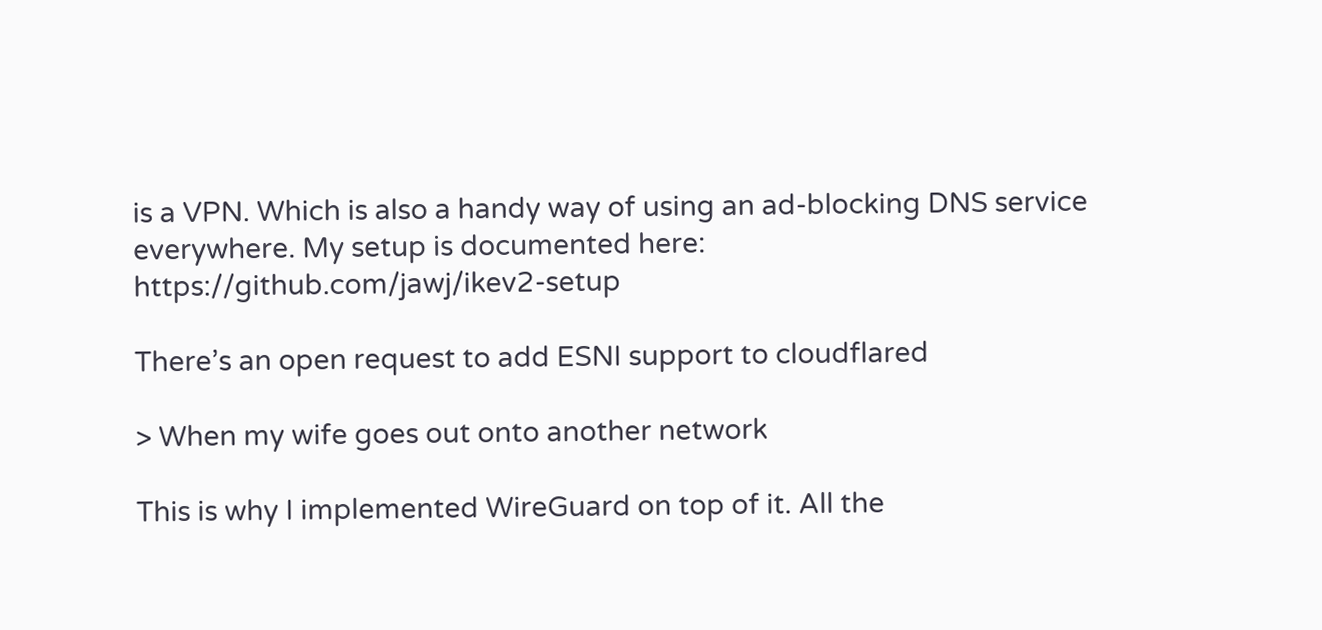is a VPN. Which is also a handy way of using an ad-blocking DNS service everywhere. My setup is documented here: https://github.com/jawj/ikev2-setup

There’s an open request to add ESNI support to cloudflared

> When my wife goes out onto another network

This is why I implemented WireGuard on top of it. All the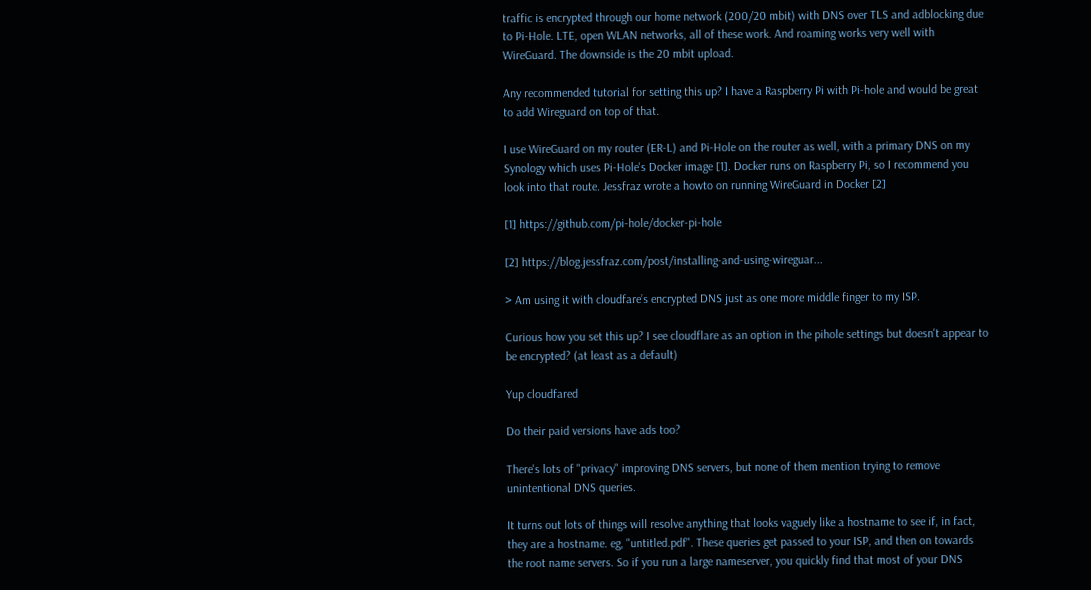traffic is encrypted through our home network (200/20 mbit) with DNS over TLS and adblocking due to Pi-Hole. LTE, open WLAN networks, all of these work. And roaming works very well with WireGuard. The downside is the 20 mbit upload.

Any recommended tutorial for setting this up? I have a Raspberry Pi with Pi-hole and would be great to add Wireguard on top of that.

I use WireGuard on my router (ER-L) and Pi-Hole on the router as well, with a primary DNS on my Synology which uses Pi-Hole's Docker image [1]. Docker runs on Raspberry Pi, so I recommend you look into that route. Jessfraz wrote a howto on running WireGuard in Docker [2]

[1] https://github.com/pi-hole/docker-pi-hole

[2] https://blog.jessfraz.com/post/installing-and-using-wireguar...

> Am using it with cloudfare’s encrypted DNS just as one more middle finger to my ISP.

Curious how you set this up? I see cloudflare as an option in the pihole settings but doesn't appear to be encrypted? (at least as a default)

Yup cloudfared

Do their paid versions have ads too?

There's lots of "privacy" improving DNS servers, but none of them mention trying to remove unintentional DNS queries.

It turns out lots of things will resolve anything that looks vaguely like a hostname to see if, in fact, they are a hostname. eg, "untitled.pdf". These queries get passed to your ISP, and then on towards the root name servers. So if you run a large nameserver, you quickly find that most of your DNS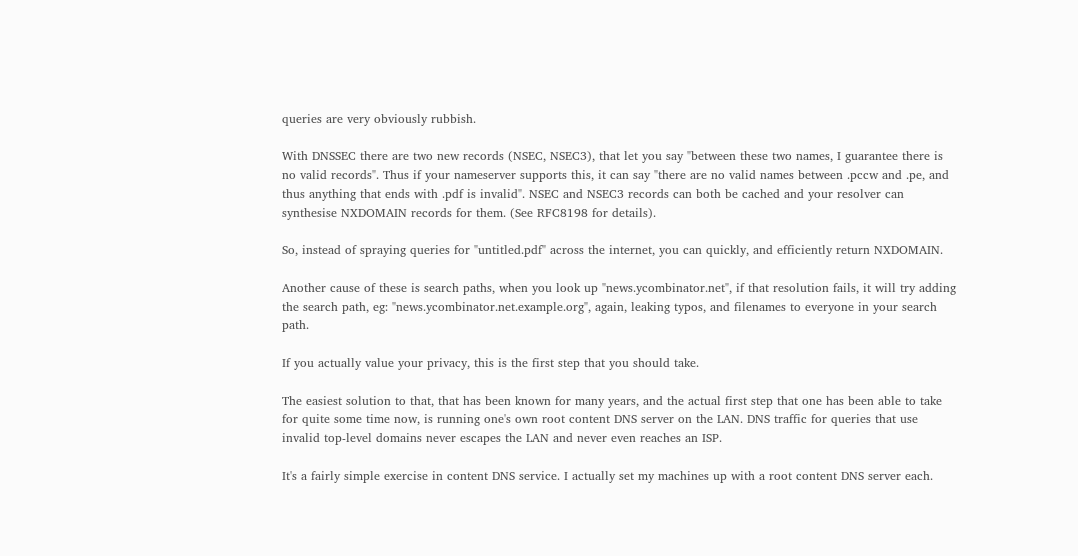queries are very obviously rubbish.

With DNSSEC there are two new records (NSEC, NSEC3), that let you say "between these two names, I guarantee there is no valid records". Thus if your nameserver supports this, it can say "there are no valid names between .pccw and .pe, and thus anything that ends with .pdf is invalid". NSEC and NSEC3 records can both be cached and your resolver can synthesise NXDOMAIN records for them. (See RFC8198 for details).

So, instead of spraying queries for "untitled.pdf" across the internet, you can quickly, and efficiently return NXDOMAIN.

Another cause of these is search paths, when you look up "news.ycombinator.net", if that resolution fails, it will try adding the search path, eg: "news.ycombinator.net.example.org", again, leaking typos, and filenames to everyone in your search path.

If you actually value your privacy, this is the first step that you should take.

The easiest solution to that, that has been known for many years, and the actual first step that one has been able to take for quite some time now, is running one's own root content DNS server on the LAN. DNS traffic for queries that use invalid top-level domains never escapes the LAN and never even reaches an ISP.

It's a fairly simple exercise in content DNS service. I actually set my machines up with a root content DNS server each.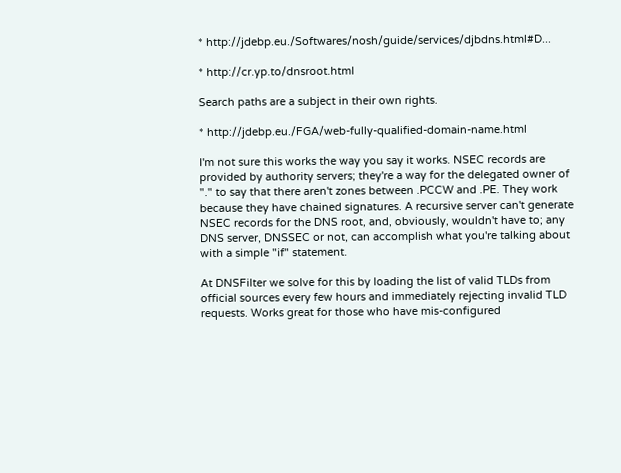* http://jdebp.eu./Softwares/nosh/guide/services/djbdns.html#D...

* http://cr.yp.to/dnsroot.html

Search paths are a subject in their own rights.

* http://jdebp.eu./FGA/web-fully-qualified-domain-name.html

I'm not sure this works the way you say it works. NSEC records are provided by authority servers; they're a way for the delegated owner of "." to say that there aren't zones between .PCCW and .PE. They work because they have chained signatures. A recursive server can't generate NSEC records for the DNS root, and, obviously, wouldn't have to; any DNS server, DNSSEC or not, can accomplish what you're talking about with a simple "if" statement.

At DNSFilter we solve for this by loading the list of valid TLDs from official sources every few hours and immediately rejecting invalid TLD requests. Works great for those who have mis-configured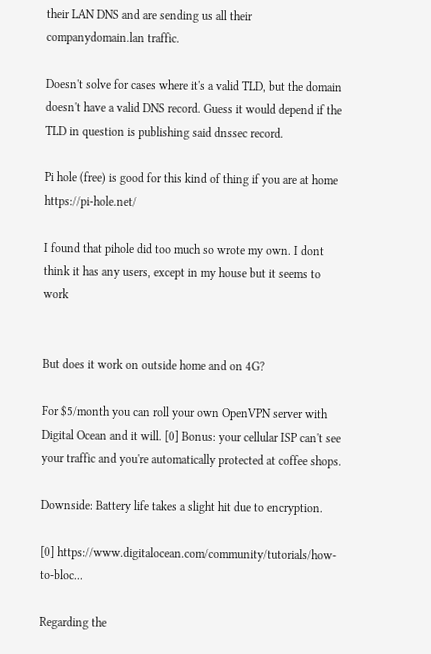their LAN DNS and are sending us all their companydomain.lan traffic.

Doesn't solve for cases where it's a valid TLD, but the domain doesn't have a valid DNS record. Guess it would depend if the TLD in question is publishing said dnssec record.

Pi hole (free) is good for this kind of thing if you are at home https://pi-hole.net/

I found that pihole did too much so wrote my own. I dont think it has any users, except in my house but it seems to work


But does it work on outside home and on 4G?

For $5/month you can roll your own OpenVPN server with Digital Ocean and it will. [0] Bonus: your cellular ISP can't see your traffic and you're automatically protected at coffee shops.

Downside: Battery life takes a slight hit due to encryption.

[0] https://www.digitalocean.com/community/tutorials/how-to-bloc...

Regarding the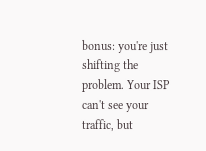bonus: you're just shifting the problem. Your ISP can't see your traffic, but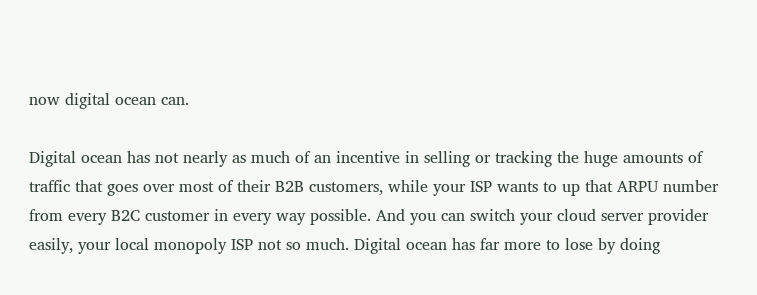now digital ocean can.

Digital ocean has not nearly as much of an incentive in selling or tracking the huge amounts of traffic that goes over most of their B2B customers, while your ISP wants to up that ARPU number from every B2C customer in every way possible. And you can switch your cloud server provider easily, your local monopoly ISP not so much. Digital ocean has far more to lose by doing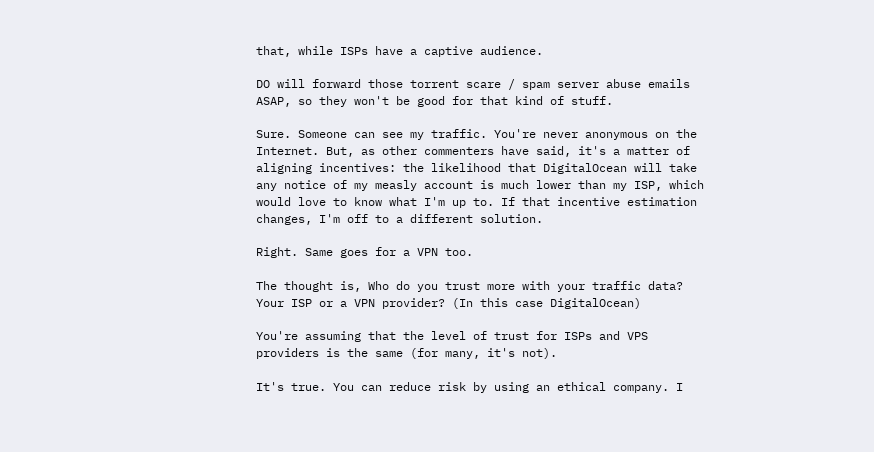that, while ISPs have a captive audience.

DO will forward those torrent scare / spam server abuse emails ASAP, so they won't be good for that kind of stuff.

Sure. Someone can see my traffic. You're never anonymous on the Internet. But, as other commenters have said, it's a matter of aligning incentives: the likelihood that DigitalOcean will take any notice of my measly account is much lower than my ISP, which would love to know what I'm up to. If that incentive estimation changes, I'm off to a different solution.

Right. Same goes for a VPN too.

The thought is, Who do you trust more with your traffic data? Your ISP or a VPN provider? (In this case DigitalOcean)

You're assuming that the level of trust for ISPs and VPS providers is the same (for many, it's not).

It's true. You can reduce risk by using an ethical company. I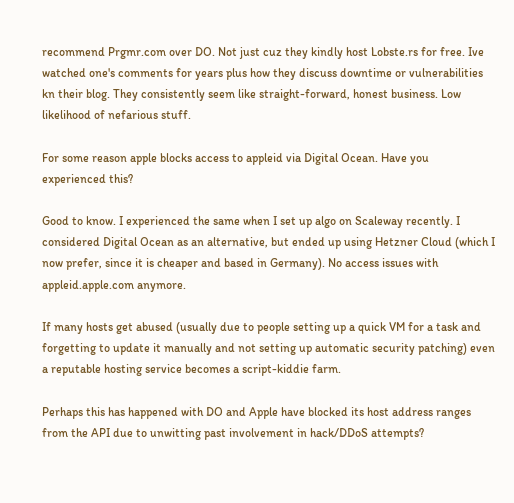recommend Prgmr.com over DO. Not just cuz they kindly host Lobste.rs for free. Ive watched one's comments for years plus how they discuss downtime or vulnerabilities kn their blog. They consistently seem like straight-forward, honest business. Low likelihood of nefarious stuff.

For some reason apple blocks access to appleid via Digital Ocean. Have you experienced this?

Good to know. I experienced the same when I set up algo on Scaleway recently. I considered Digital Ocean as an alternative, but ended up using Hetzner Cloud (which I now prefer, since it is cheaper and based in Germany). No access issues with appleid.apple.com anymore.

If many hosts get abused (usually due to people setting up a quick VM for a task and forgetting to update it manually and not setting up automatic security patching) even a reputable hosting service becomes a script-kiddie farm.

Perhaps this has happened with DO and Apple have blocked its host address ranges from the API due to unwitting past involvement in hack/DDoS attempts?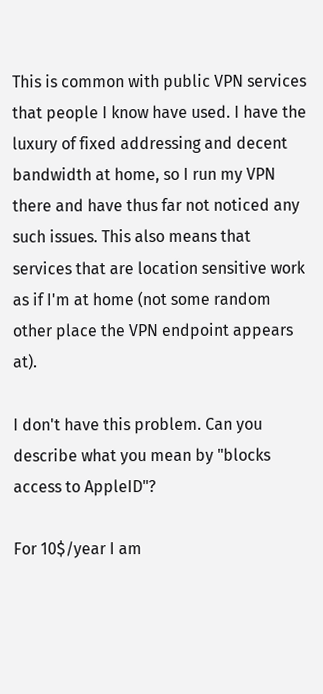This is common with public VPN services that people I know have used. I have the luxury of fixed addressing and decent bandwidth at home, so I run my VPN there and have thus far not noticed any such issues. This also means that services that are location sensitive work as if I'm at home (not some random other place the VPN endpoint appears at).

I don't have this problem. Can you describe what you mean by "blocks access to AppleID"?

For 10$/year I am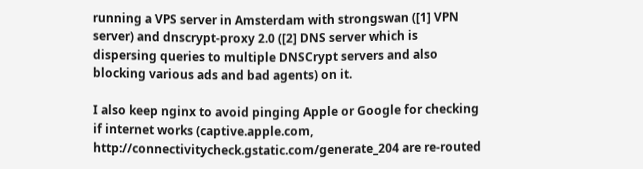running a VPS server in Amsterdam with strongswan ([1] VPN server) and dnscrypt-proxy 2.0 ([2] DNS server which is dispersing queries to multiple DNSCrypt servers and also blocking various ads and bad agents) on it.

I also keep nginx to avoid pinging Apple or Google for checking if internet works (captive.apple.com, http://connectivitycheck.gstatic.com/generate_204 are re-routed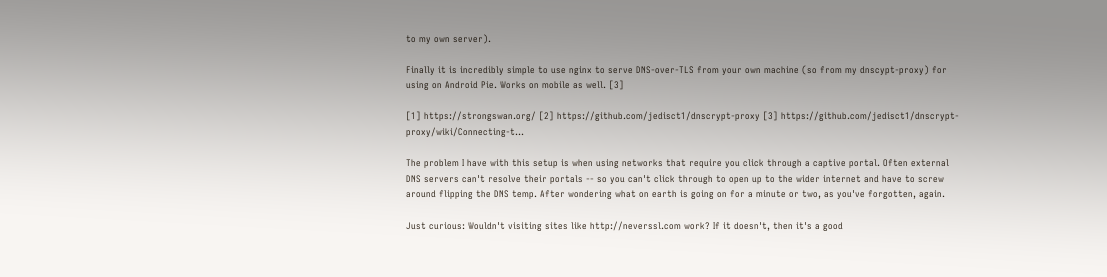to my own server).

Finally it is incredibly simple to use nginx to serve DNS-over-TLS from your own machine (so from my dnscypt-proxy) for using on Android Pie. Works on mobile as well. [3]

[1] https://strongswan.org/ [2] https://github.com/jedisct1/dnscrypt-proxy [3] https://github.com/jedisct1/dnscrypt-proxy/wiki/Connecting-t...

The problem I have with this setup is when using networks that require you click through a captive portal. Often external DNS servers can't resolve their portals -- so you can't click through to open up to the wider internet and have to screw around flipping the DNS temp. After wondering what on earth is going on for a minute or two, as you've forgotten, again.

Just curious: Wouldn't visiting sites like http://neverssl.com work? If it doesn't, then it's a good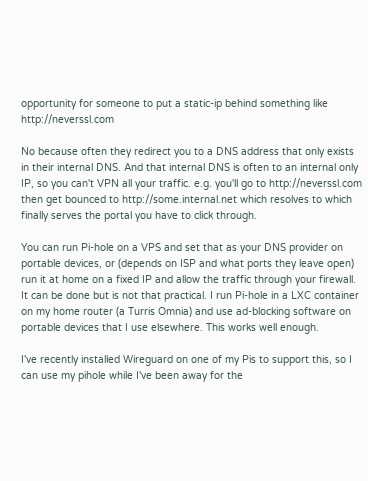opportunity for someone to put a static-ip behind something like http://neverssl.com

No because often they redirect you to a DNS address that only exists in their internal DNS. And that internal DNS is often to an internal only IP, so you can't VPN all your traffic. e.g. you'll go to http://neverssl.com then get bounced to http://some.internal.net which resolves to which finally serves the portal you have to click through.

You can run Pi-hole on a VPS and set that as your DNS provider on portable devices, or (depends on ISP and what ports they leave open) run it at home on a fixed IP and allow the traffic through your firewall. It can be done but is not that practical. I run Pi-hole in a LXC container on my home router (a Turris Omnia) and use ad-blocking software on portable devices that I use elsewhere. This works well enough.

I've recently installed Wireguard on one of my Pis to support this, so I can use my pihole while I've been away for the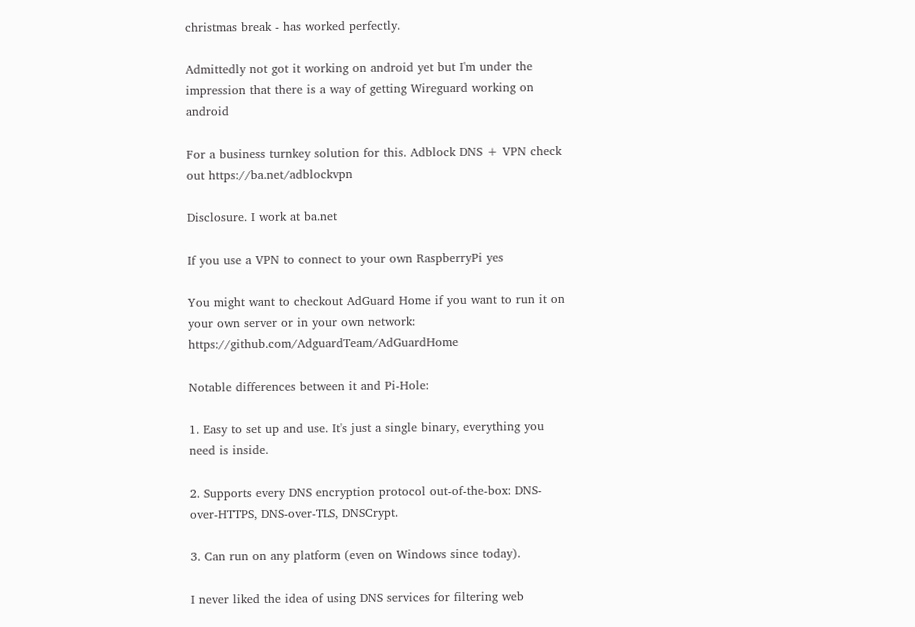christmas break - has worked perfectly.

Admittedly not got it working on android yet but I'm under the impression that there is a way of getting Wireguard working on android

For a business turnkey solution for this. Adblock DNS + VPN check out https://ba.net/adblockvpn

Disclosure. I work at ba.net

If you use a VPN to connect to your own RaspberryPi yes

You might want to checkout AdGuard Home if you want to run it on your own server or in your own network: https://github.com/AdguardTeam/AdGuardHome

Notable differences between it and Pi-Hole:

1. Easy to set up and use. It's just a single binary, everything you need is inside.

2. Supports every DNS encryption protocol out-of-the-box: DNS-over-HTTPS, DNS-over-TLS, DNSCrypt.

3. Can run on any platform (even on Windows since today).

I never liked the idea of using DNS services for filtering web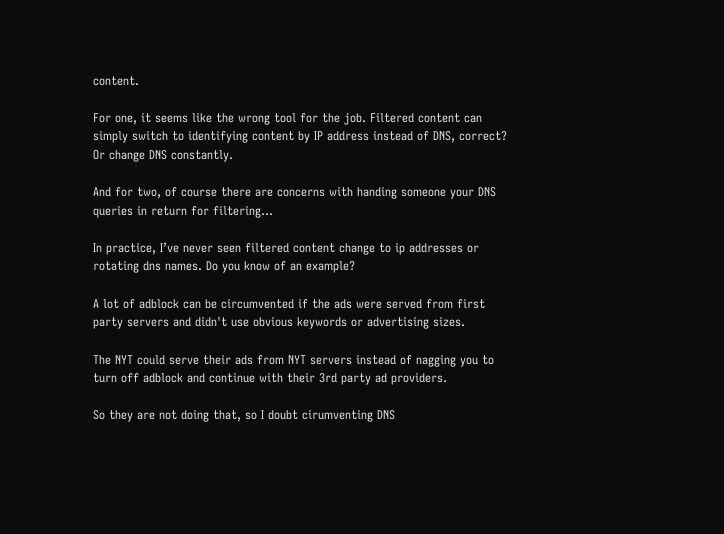content.

For one, it seems like the wrong tool for the job. Filtered content can simply switch to identifying content by IP address instead of DNS, correct? Or change DNS constantly.

And for two, of course there are concerns with handing someone your DNS queries in return for filtering...

In practice, I’ve never seen filtered content change to ip addresses or rotating dns names. Do you know of an example?

A lot of adblock can be circumvented if the ads were served from first party servers and didn't use obvious keywords or advertising sizes.

The NYT could serve their ads from NYT servers instead of nagging you to turn off adblock and continue with their 3rd party ad providers.

So they are not doing that, so I doubt cirumventing DNS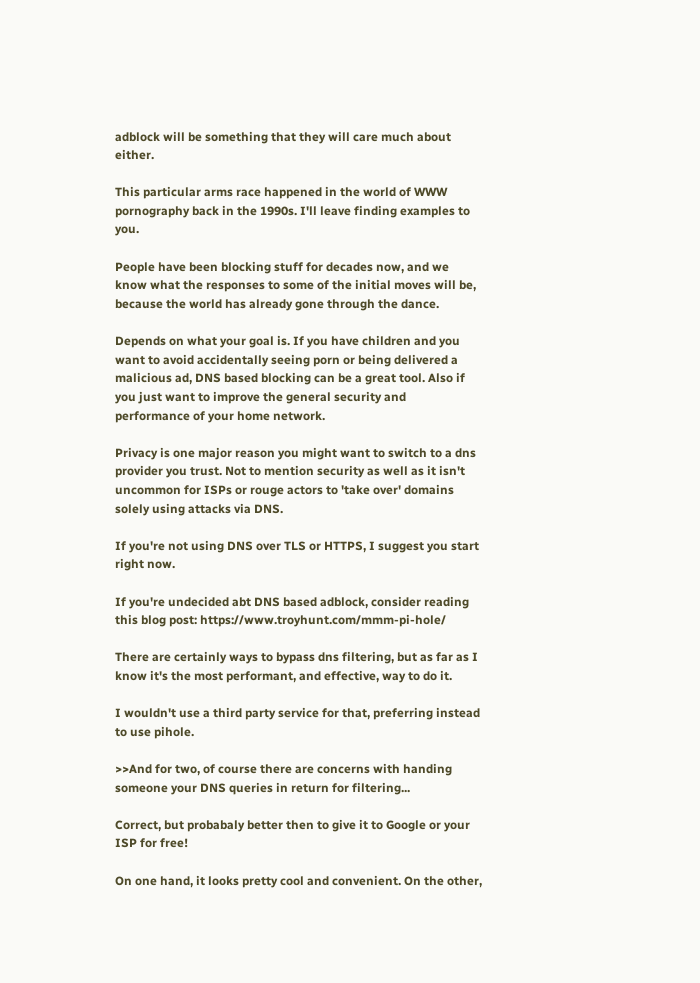adblock will be something that they will care much about either.

This particular arms race happened in the world of WWW pornography back in the 1990s. I'll leave finding examples to you.

People have been blocking stuff for decades now, and we know what the responses to some of the initial moves will be, because the world has already gone through the dance.

Depends on what your goal is. If you have children and you want to avoid accidentally seeing porn or being delivered a malicious ad, DNS based blocking can be a great tool. Also if you just want to improve the general security and performance of your home network.

Privacy is one major reason you might want to switch to a dns provider you trust. Not to mention security as well as it isn't uncommon for ISPs or rouge actors to 'take over' domains solely using attacks via DNS.

If you're not using DNS over TLS or HTTPS, I suggest you start right now.

If you're undecided abt DNS based adblock, consider reading this blog post: https://www.troyhunt.com/mmm-pi-hole/

There are certainly ways to bypass dns filtering, but as far as I know it's the most performant, and effective, way to do it.

I wouldn't use a third party service for that, preferring instead to use pihole.

>>And for two, of course there are concerns with handing someone your DNS queries in return for filtering...

Correct, but probabaly better then to give it to Google or your ISP for free!

On one hand, it looks pretty cool and convenient. On the other,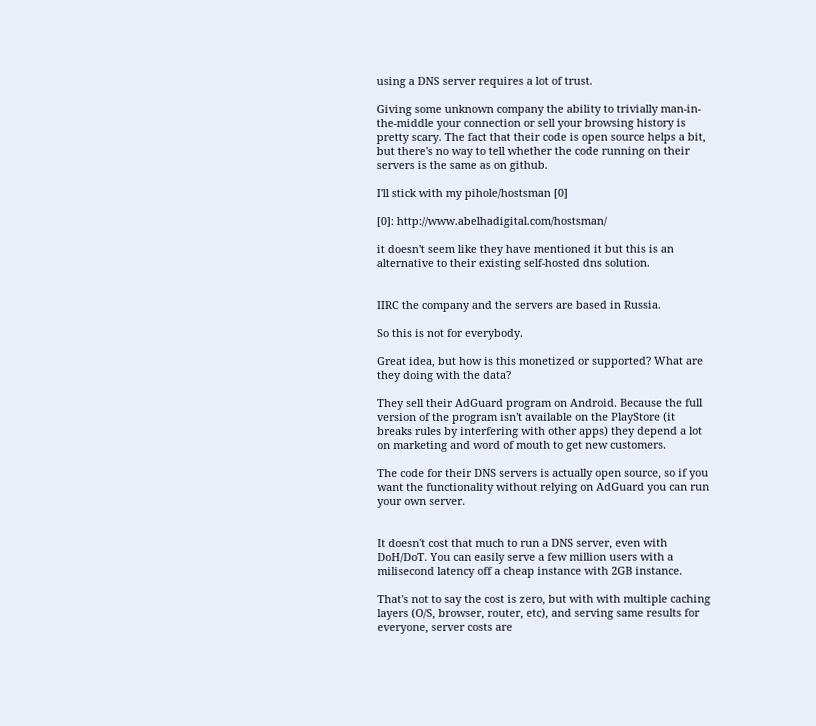using a DNS server requires a lot of trust.

Giving some unknown company the ability to trivially man-in-the-middle your connection or sell your browsing history is pretty scary. The fact that their code is open source helps a bit, but there's no way to tell whether the code running on their servers is the same as on github.

I'll stick with my pihole/hostsman [0]

[0]: http://www.abelhadigital.com/hostsman/

it doesn't seem like they have mentioned it but this is an alternative to their existing self-hosted dns solution.


IIRC the company and the servers are based in Russia.

So this is not for everybody.

Great idea, but how is this monetized or supported? What are they doing with the data?

They sell their AdGuard program on Android. Because the full version of the program isn't available on the PlayStore (it breaks rules by interfering with other apps) they depend a lot on marketing and word of mouth to get new customers.

The code for their DNS servers is actually open source, so if you want the functionality without relying on AdGuard you can run your own server.


It doesn't cost that much to run a DNS server, even with DoH/DoT. You can easily serve a few million users with a milisecond latency off a cheap instance with 2GB instance.

That's not to say the cost is zero, but with with multiple caching layers (O/S, browser, router, etc), and serving same results for everyone, server costs are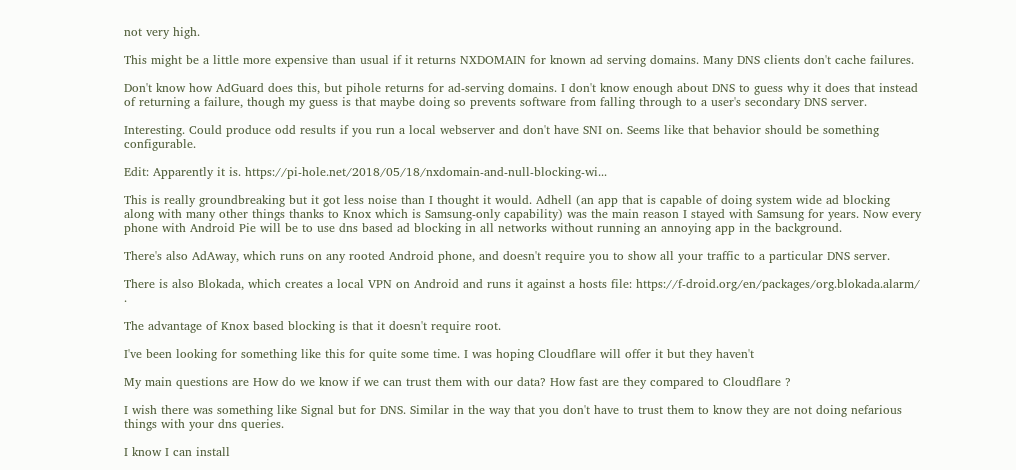not very high.

This might be a little more expensive than usual if it returns NXDOMAIN for known ad serving domains. Many DNS clients don't cache failures.

Don't know how AdGuard does this, but pihole returns for ad-serving domains. I don't know enough about DNS to guess why it does that instead of returning a failure, though my guess is that maybe doing so prevents software from falling through to a user's secondary DNS server.

Interesting. Could produce odd results if you run a local webserver and don't have SNI on. Seems like that behavior should be something configurable.

Edit: Apparently it is. https://pi-hole.net/2018/05/18/nxdomain-and-null-blocking-wi...

This is really groundbreaking but it got less noise than I thought it would. Adhell (an app that is capable of doing system wide ad blocking along with many other things thanks to Knox which is Samsung-only capability) was the main reason I stayed with Samsung for years. Now every phone with Android Pie will be to use dns based ad blocking in all networks without running an annoying app in the background.

There's also AdAway, which runs on any rooted Android phone, and doesn't require you to show all your traffic to a particular DNS server.

There is also Blokada, which creates a local VPN on Android and runs it against a hosts file: https://f-droid.org/en/packages/org.blokada.alarm/ .

The advantage of Knox based blocking is that it doesn't require root.

I've been looking for something like this for quite some time. I was hoping Cloudflare will offer it but they haven't

My main questions are How do we know if we can trust them with our data? How fast are they compared to Cloudflare ?

I wish there was something like Signal but for DNS. Similar in the way that you don't have to trust them to know they are not doing nefarious things with your dns queries.

I know I can install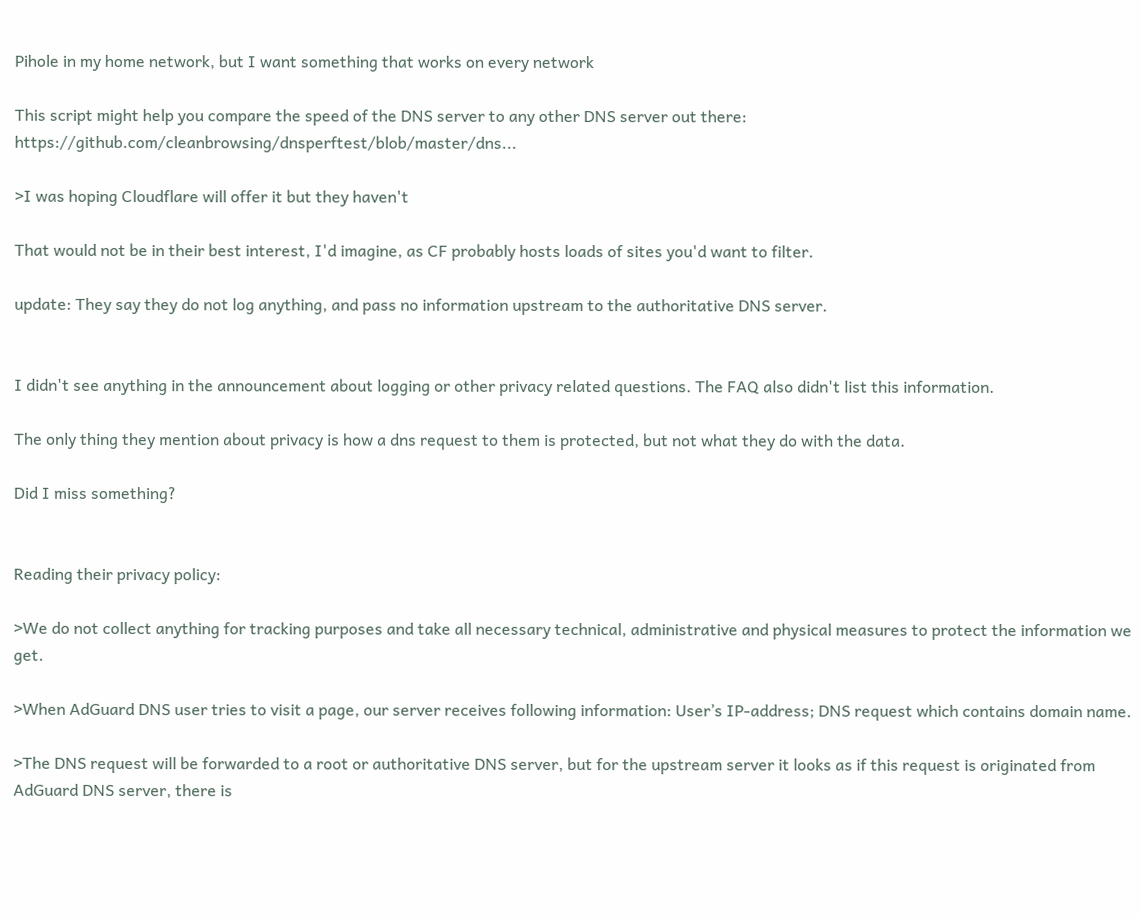Pihole in my home network, but I want something that works on every network

This script might help you compare the speed of the DNS server to any other DNS server out there: https://github.com/cleanbrowsing/dnsperftest/blob/master/dns...

>I was hoping Cloudflare will offer it but they haven't

That would not be in their best interest, I'd imagine, as CF probably hosts loads of sites you'd want to filter.

update: They say they do not log anything, and pass no information upstream to the authoritative DNS server.


I didn't see anything in the announcement about logging or other privacy related questions. The FAQ also didn't list this information.

The only thing they mention about privacy is how a dns request to them is protected, but not what they do with the data.

Did I miss something?


Reading their privacy policy:

>We do not collect anything for tracking purposes and take all necessary technical, administrative and physical measures to protect the information we get.

>When AdGuard DNS user tries to visit a page, our server receives following information: User’s IP-address; DNS request which contains domain name.

>The DNS request will be forwarded to a root or authoritative DNS server, but for the upstream server it looks as if this request is originated from AdGuard DNS server, there is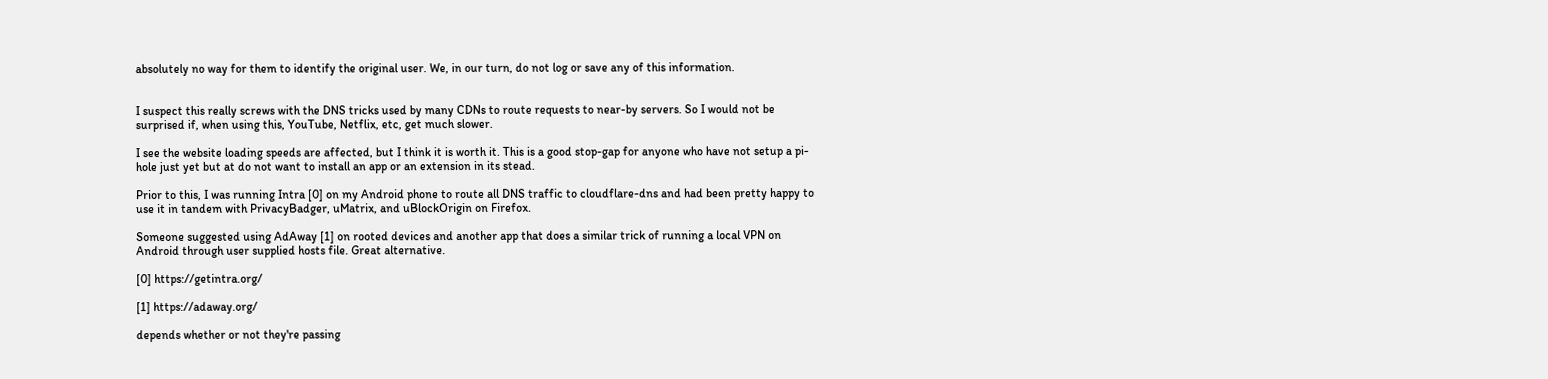absolutely no way for them to identify the original user. We, in our turn, do not log or save any of this information.


I suspect this really screws with the DNS tricks used by many CDNs to route requests to near-by servers. So I would not be surprised if, when using this, YouTube, Netflix, etc, get much slower.

I see the website loading speeds are affected, but I think it is worth it. This is a good stop-gap for anyone who have not setup a pi-hole just yet but at do not want to install an app or an extension in its stead.

Prior to this, I was running Intra [0] on my Android phone to route all DNS traffic to cloudflare-dns and had been pretty happy to use it in tandem with PrivacyBadger, uMatrix, and uBlockOrigin on Firefox.

Someone suggested using AdAway [1] on rooted devices and another app that does a similar trick of running a local VPN on Android through user supplied hosts file. Great alternative.

[0] https://getintra.org/

[1] https://adaway.org/

depends whether or not they're passing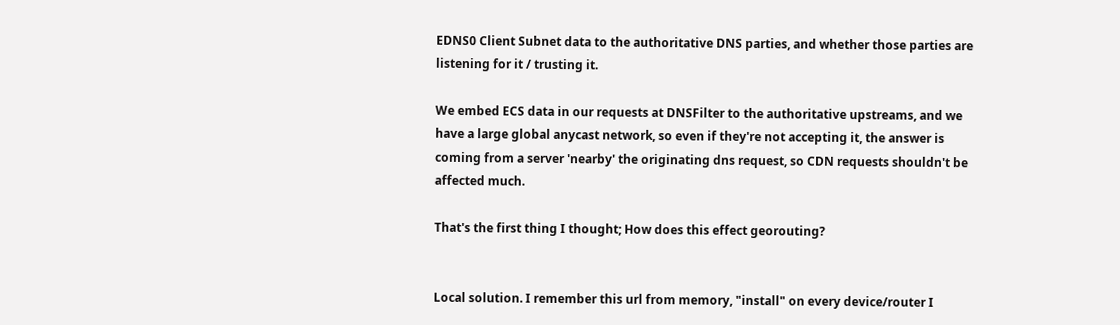EDNS0 Client Subnet data to the authoritative DNS parties, and whether those parties are listening for it / trusting it.

We embed ECS data in our requests at DNSFilter to the authoritative upstreams, and we have a large global anycast network, so even if they're not accepting it, the answer is coming from a server 'nearby' the originating dns request, so CDN requests shouldn't be affected much.

That's the first thing I thought; How does this effect georouting?


Local solution. I remember this url from memory, "install" on every device/router I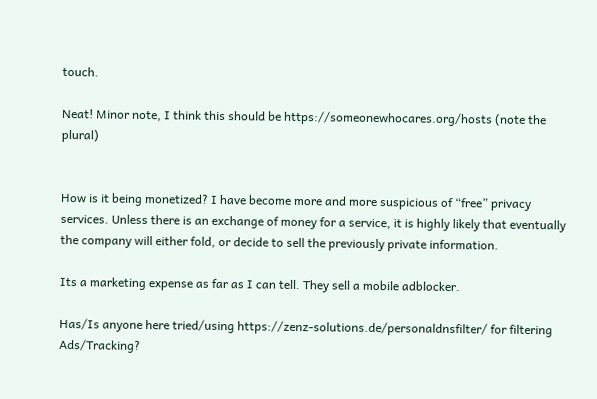touch.

Neat! Minor note, I think this should be https://someonewhocares.org/hosts (note the plural)


How is it being monetized? I have become more and more suspicious of “free” privacy services. Unless there is an exchange of money for a service, it is highly likely that eventually the company will either fold, or decide to sell the previously private information.

Its a marketing expense as far as I can tell. They sell a mobile adblocker.

Has/Is anyone here tried/using https://zenz-solutions.de/personaldnsfilter/ for filtering Ads/Tracking?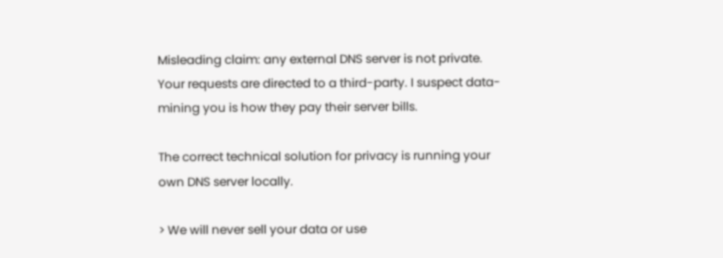Misleading claim: any external DNS server is not private. Your requests are directed to a third-party. I suspect data-mining you is how they pay their server bills.

The correct technical solution for privacy is running your own DNS server locally.

> We will never sell your data or use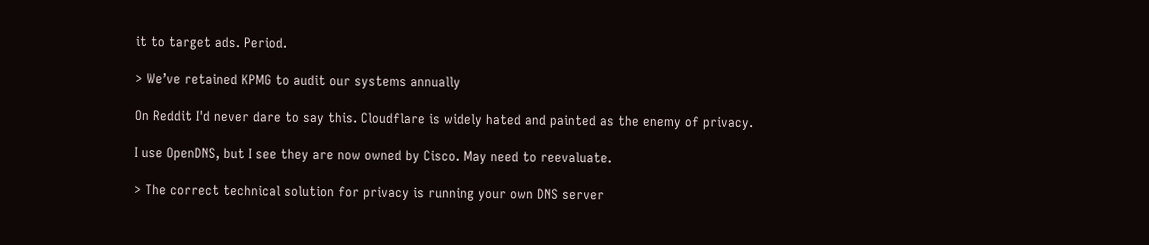it to target ads. Period.

> We’ve retained KPMG to audit our systems annually

On Reddit I'd never dare to say this. Cloudflare is widely hated and painted as the enemy of privacy.

I use OpenDNS, but I see they are now owned by Cisco. May need to reevaluate.

> The correct technical solution for privacy is running your own DNS server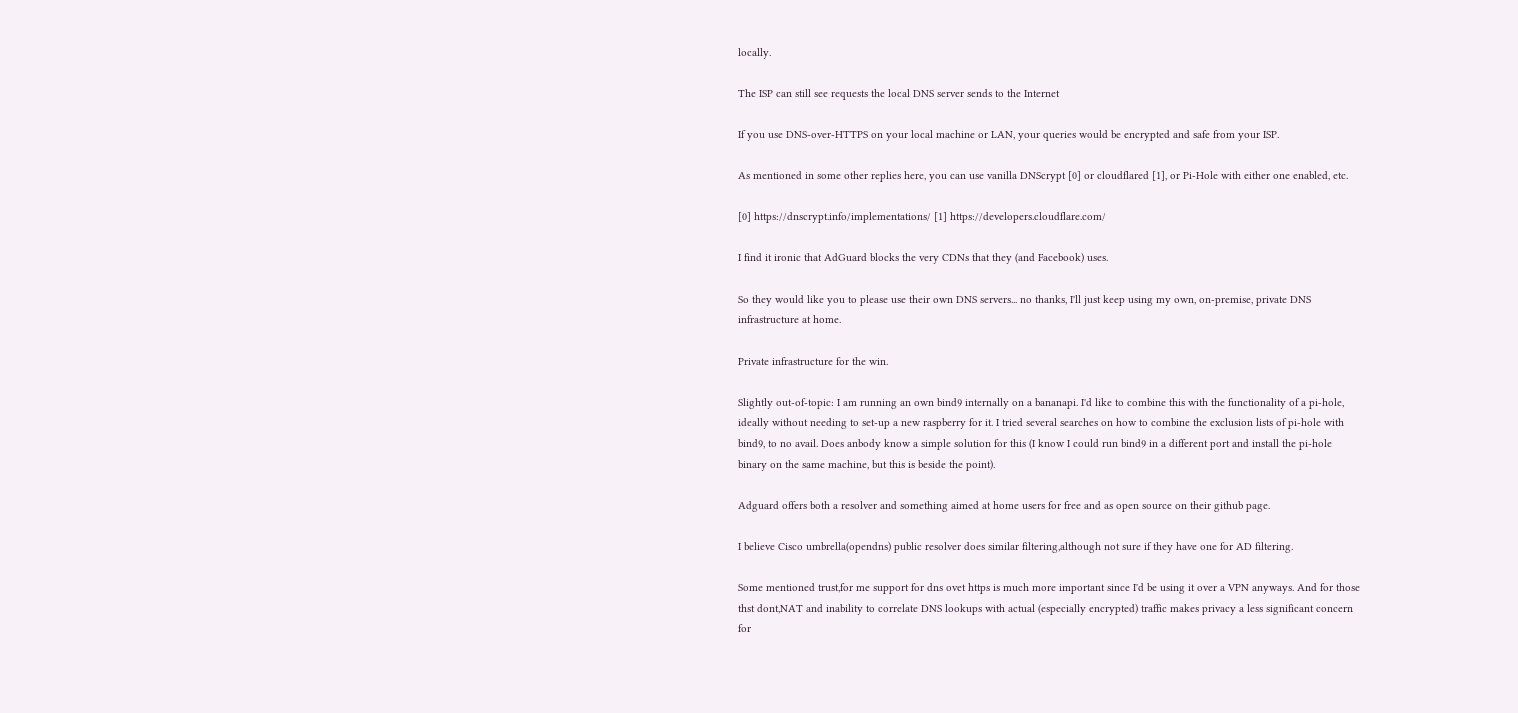locally.

The ISP can still see requests the local DNS server sends to the Internet

If you use DNS-over-HTTPS on your local machine or LAN, your queries would be encrypted and safe from your ISP.

As mentioned in some other replies here, you can use vanilla DNScrypt [0] or cloudflared [1], or Pi-Hole with either one enabled, etc.

[0] https://dnscrypt.info/implementations/ [1] https://developers.cloudflare.com/

I find it ironic that AdGuard blocks the very CDNs that they (and Facebook) uses.

So they would like you to please use their own DNS servers... no thanks, I'll just keep using my own, on-premise, private DNS infrastructure at home.

Private infrastructure for the win.

Slightly out-of-topic: I am running an own bind9 internally on a bananapi. I'd like to combine this with the functionality of a pi-hole, ideally without needing to set-up a new raspberry for it. I tried several searches on how to combine the exclusion lists of pi-hole with bind9, to no avail. Does anbody know a simple solution for this (I know I could run bind9 in a different port and install the pi-hole binary on the same machine, but this is beside the point).

Adguard offers both a resolver and something aimed at home users for free and as open source on their github page.

I believe Cisco umbrella(opendns) public resolver does similar filtering,although not sure if they have one for AD filtering.

Some mentioned trust,for me support for dns ovet https is much more important since I'd be using it over a VPN anyways. And for those thst dont,NAT and inability to correlate DNS lookups with actual (especially encrypted) traffic makes privacy a less significant concern for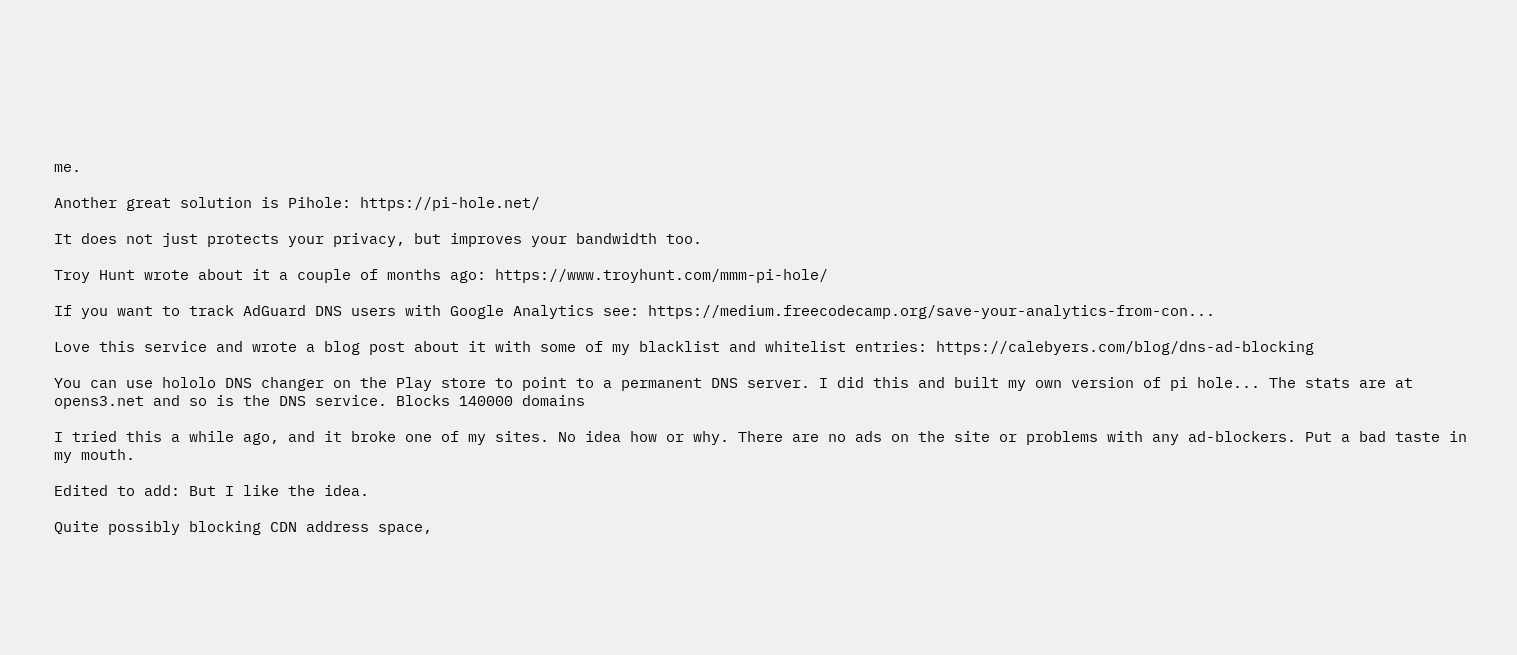me.

Another great solution is Pihole: https://pi-hole.net/

It does not just protects your privacy, but improves your bandwidth too.

Troy Hunt wrote about it a couple of months ago: https://www.troyhunt.com/mmm-pi-hole/

If you want to track AdGuard DNS users with Google Analytics see: https://medium.freecodecamp.org/save-your-analytics-from-con...

Love this service and wrote a blog post about it with some of my blacklist and whitelist entries: https://calebyers.com/blog/dns-ad-blocking

You can use hololo DNS changer on the Play store to point to a permanent DNS server. I did this and built my own version of pi hole... The stats are at opens3.net and so is the DNS service. Blocks 140000 domains

I tried this a while ago, and it broke one of my sites. No idea how or why. There are no ads on the site or problems with any ad-blockers. Put a bad taste in my mouth.

Edited to add: But I like the idea.

Quite possibly blocking CDN address space,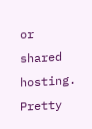or shared hosting. Pretty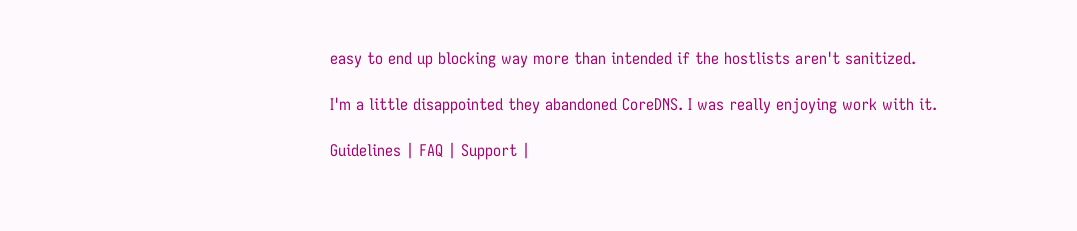easy to end up blocking way more than intended if the hostlists aren't sanitized.

I'm a little disappointed they abandoned CoreDNS. I was really enjoying work with it.

Guidelines | FAQ | Support |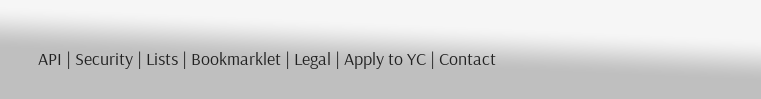API | Security | Lists | Bookmarklet | Legal | Apply to YC | Contact